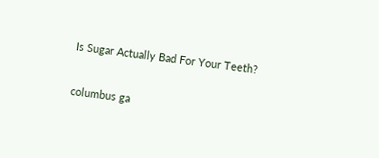Is Sugar Actually Bad For Your Teeth?

columbus ga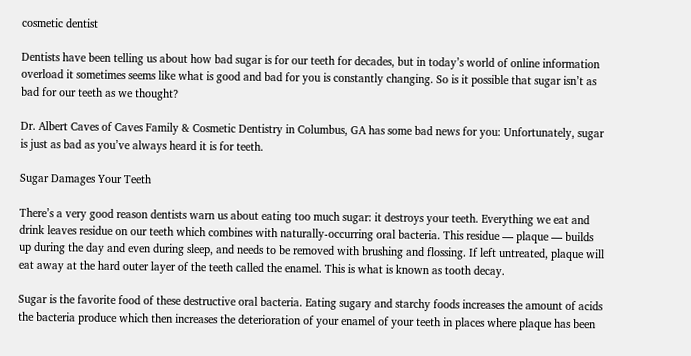cosmetic dentist

Dentists have been telling us about how bad sugar is for our teeth for decades, but in today’s world of online information overload it sometimes seems like what is good and bad for you is constantly changing. So is it possible that sugar isn’t as bad for our teeth as we thought?

Dr. Albert Caves of Caves Family & Cosmetic Dentistry in Columbus, GA has some bad news for you: Unfortunately, sugar is just as bad as you’ve always heard it is for teeth.

Sugar Damages Your Teeth

There’s a very good reason dentists warn us about eating too much sugar: it destroys your teeth. Everything we eat and drink leaves residue on our teeth which combines with naturally-occurring oral bacteria. This residue — plaque — builds up during the day and even during sleep, and needs to be removed with brushing and flossing. If left untreated, plaque will eat away at the hard outer layer of the teeth called the enamel. This is what is known as tooth decay.

Sugar is the favorite food of these destructive oral bacteria. Eating sugary and starchy foods increases the amount of acids the bacteria produce which then increases the deterioration of your enamel of your teeth in places where plaque has been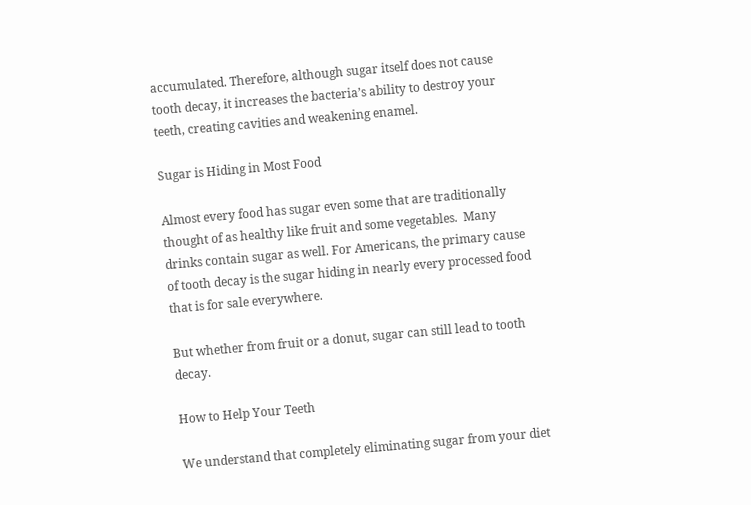accumulated. Therefore, although sugar itself does not cause tooth decay, it increases the bacteria’s ability to destroy your teeth, creating cavities and weakening enamel.

Sugar is Hiding in Most Food

Almost every food has sugar even some that are traditionally thought of as healthy like fruit and some vegetables.  Many drinks contain sugar as well. For Americans, the primary cause of tooth decay is the sugar hiding in nearly every processed food that is for sale everywhere.

But whether from fruit or a donut, sugar can still lead to tooth decay.

How to Help Your Teeth

We understand that completely eliminating sugar from your diet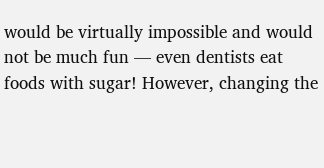would be virtually impossible and would not be much fun — even dentists eat foods with sugar! However, changing the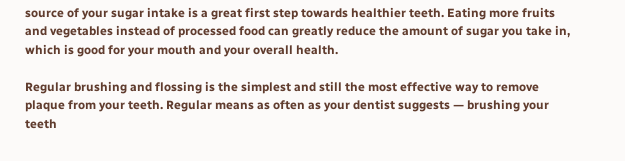source of your sugar intake is a great first step towards healthier teeth. Eating more fruits and vegetables instead of processed food can greatly reduce the amount of sugar you take in, which is good for your mouth and your overall health.

Regular brushing and flossing is the simplest and still the most effective way to remove plaque from your teeth. Regular means as often as your dentist suggests — brushing your teeth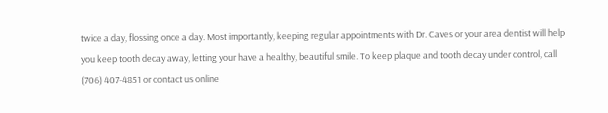twice a day, flossing once a day. Most importantly, keeping regular appointments with Dr. Caves or your area dentist will help you keep tooth decay away, letting your have a healthy, beautiful smile. To keep plaque and tooth decay under control, call (706) 407-4851 or contact us online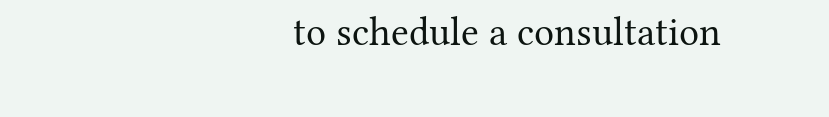to schedule a consultation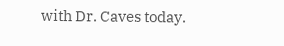with Dr. Caves today.